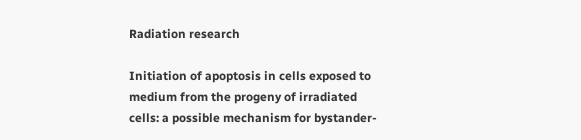Radiation research

Initiation of apoptosis in cells exposed to medium from the progeny of irradiated cells: a possible mechanism for bystander-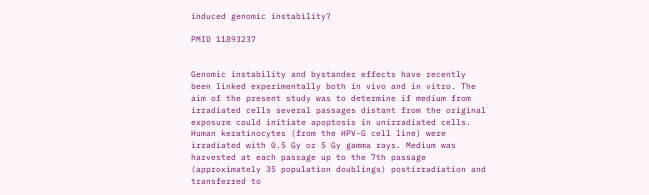induced genomic instability?

PMID 11893237


Genomic instability and bystander effects have recently been linked experimentally both in vivo and in vitro. The aim of the present study was to determine if medium from irradiated cells several passages distant from the original exposure could initiate apoptosis in unirradiated cells. Human keratinocytes (from the HPV-G cell line) were irradiated with 0.5 Gy or 5 Gy gamma rays. Medium was harvested at each passage up to the 7th passage (approximately 35 population doublings) postirradiation and transferred to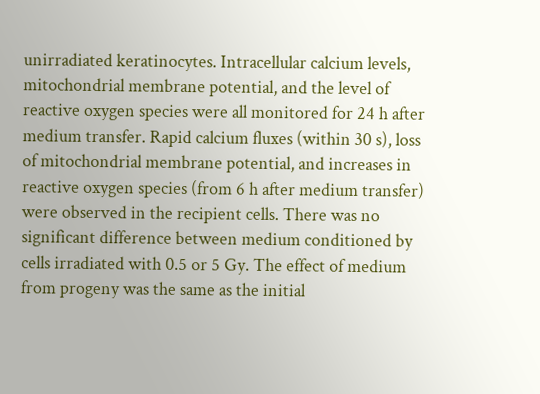unirradiated keratinocytes. Intracellular calcium levels, mitochondrial membrane potential, and the level of reactive oxygen species were all monitored for 24 h after medium transfer. Rapid calcium fluxes (within 30 s), loss of mitochondrial membrane potential, and increases in reactive oxygen species (from 6 h after medium transfer) were observed in the recipient cells. There was no significant difference between medium conditioned by cells irradiated with 0.5 or 5 Gy. The effect of medium from progeny was the same as the initial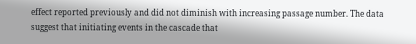effect reported previously and did not diminish with increasing passage number. The data suggest that initiating events in the cascade that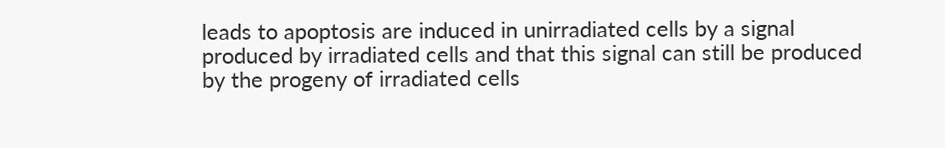leads to apoptosis are induced in unirradiated cells by a signal produced by irradiated cells and that this signal can still be produced by the progeny of irradiated cells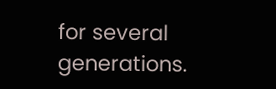for several generations.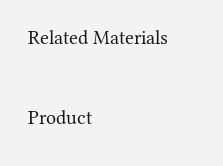Related Materials

Product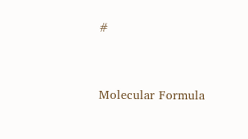#



Molecular Formula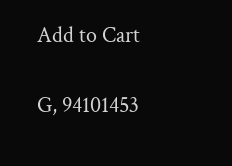Add to Cart

G, 94101453